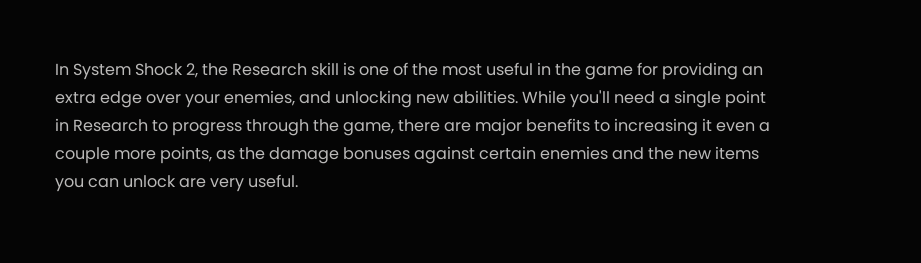In System Shock 2, the Research skill is one of the most useful in the game for providing an extra edge over your enemies, and unlocking new abilities. While you'll need a single point in Research to progress through the game, there are major benefits to increasing it even a couple more points, as the damage bonuses against certain enemies and the new items you can unlock are very useful.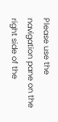Please use the navigation pane on the right side of the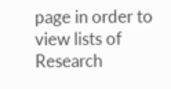page in order to view lists of Research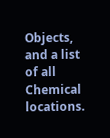Objects, and a list of all Chemical locations.